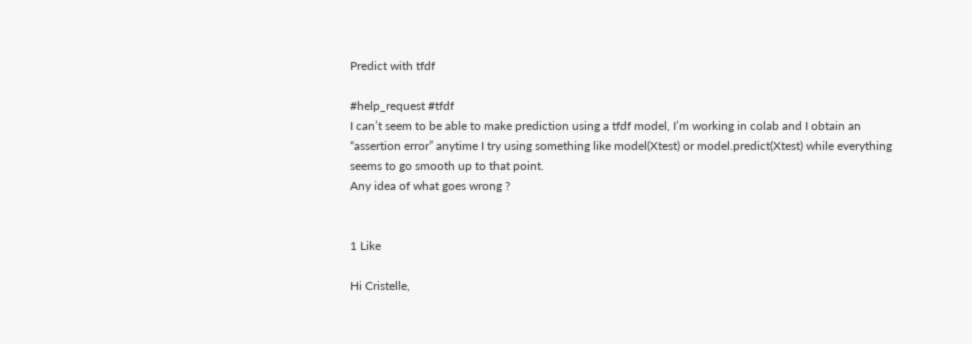Predict with tfdf

#help_request #tfdf
I can’t seem to be able to make prediction using a tfdf model, I’m working in colab and I obtain an “assertion error” anytime I try using something like model(Xtest) or model.predict(Xtest) while everything seems to go smooth up to that point.
Any idea of what goes wrong ?


1 Like

Hi Cristelle,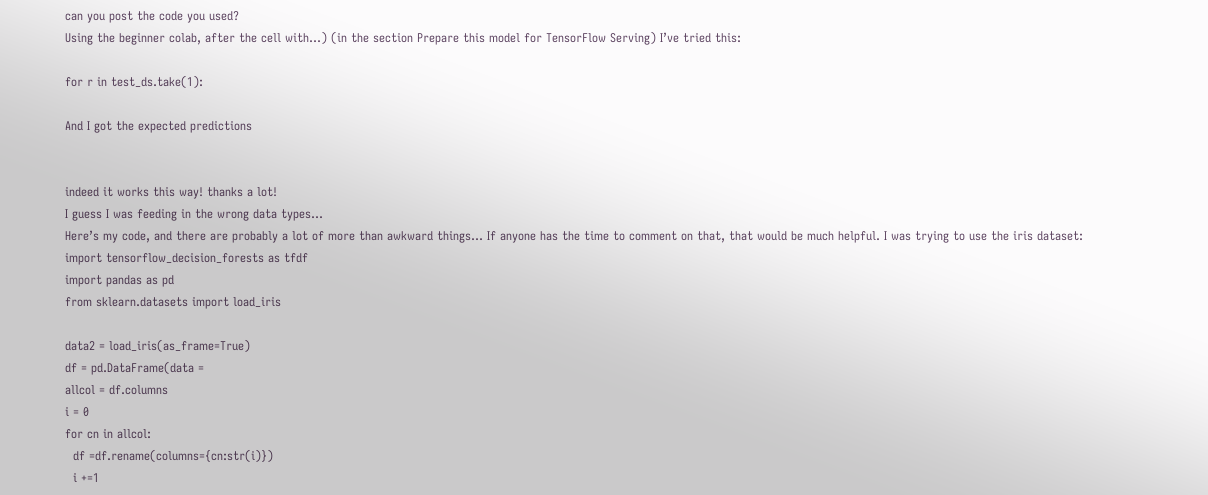can you post the code you used?
Using the beginner colab, after the cell with…) (in the section Prepare this model for TensorFlow Serving) I’ve tried this:

for r in test_ds.take(1):

And I got the expected predictions


indeed it works this way! thanks a lot!
I guess I was feeding in the wrong data types…
Here’s my code, and there are probably a lot of more than awkward things… If anyone has the time to comment on that, that would be much helpful. I was trying to use the iris dataset:
import tensorflow_decision_forests as tfdf
import pandas as pd
from sklearn.datasets import load_iris

data2 = load_iris(as_frame=True)
df = pd.DataFrame(data =
allcol = df.columns
i = 0
for cn in allcol:
  df =df.rename(columns={cn:str(i)})
  i +=1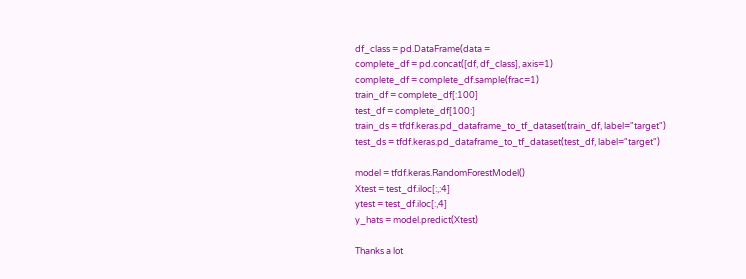df_class = pd.DataFrame(data =
complete_df = pd.concat([df, df_class], axis=1)
complete_df = complete_df.sample(frac=1)
train_df = complete_df[:100]
test_df = complete_df[100:]
train_ds = tfdf.keras.pd_dataframe_to_tf_dataset(train_df, label="target")
test_ds = tfdf.keras.pd_dataframe_to_tf_dataset(test_df, label="target")

model = tfdf.keras.RandomForestModel()
Xtest = test_df.iloc[:,:4]
ytest = test_df.iloc[:,4]
y_hats = model.predict(Xtest)

Thanks a lot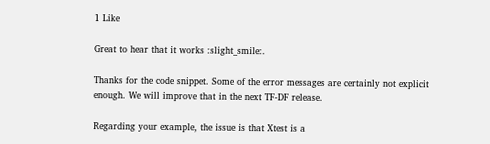1 Like

Great to hear that it works :slight_smile:.

Thanks for the code snippet. Some of the error messages are certainly not explicit enough. We will improve that in the next TF-DF release.

Regarding your example, the issue is that Xtest is a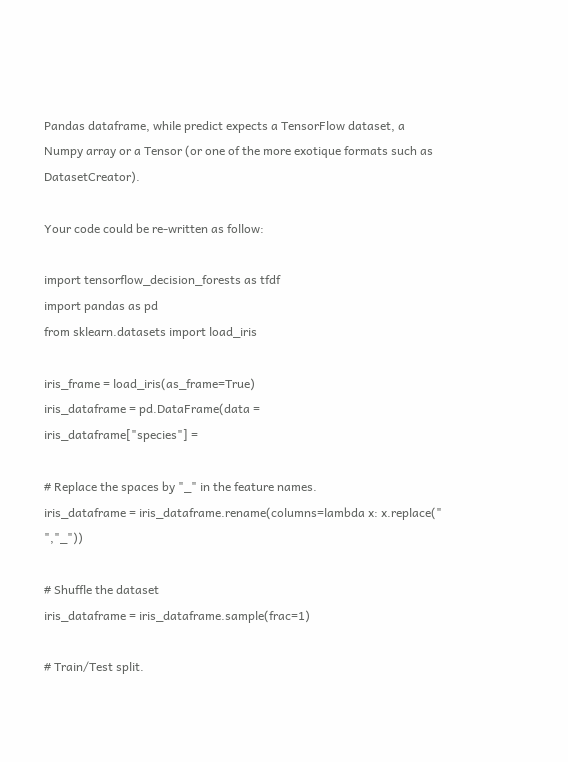Pandas dataframe, while predict expects a TensorFlow dataset, a Numpy array or a Tensor (or one of the more exotique formats such as DatasetCreator).

Your code could be re-written as follow:

import tensorflow_decision_forests as tfdf
import pandas as pd
from sklearn.datasets import load_iris

iris_frame = load_iris(as_frame=True)
iris_dataframe = pd.DataFrame(data =
iris_dataframe["species"] =

# Replace the spaces by "_" in the feature names.
iris_dataframe = iris_dataframe.rename(columns=lambda x: x.replace(" ","_"))

# Shuffle the dataset
iris_dataframe = iris_dataframe.sample(frac=1)

# Train/Test split.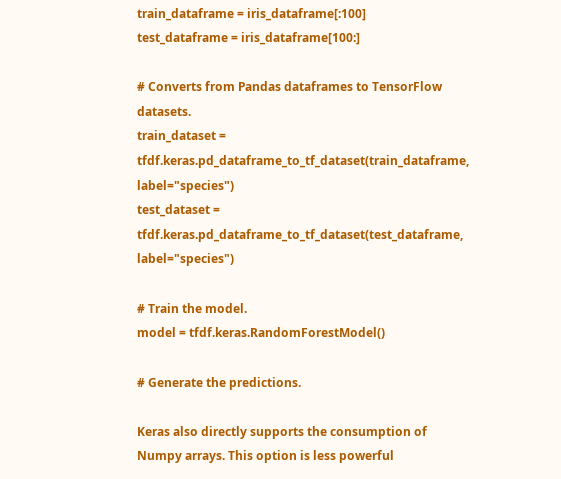train_dataframe = iris_dataframe[:100]
test_dataframe = iris_dataframe[100:]

# Converts from Pandas dataframes to TensorFlow datasets.
train_dataset = tfdf.keras.pd_dataframe_to_tf_dataset(train_dataframe, label="species")
test_dataset = tfdf.keras.pd_dataframe_to_tf_dataset(test_dataframe, label="species")

# Train the model.
model = tfdf.keras.RandomForestModel()

# Generate the predictions.

Keras also directly supports the consumption of Numpy arrays. This option is less powerful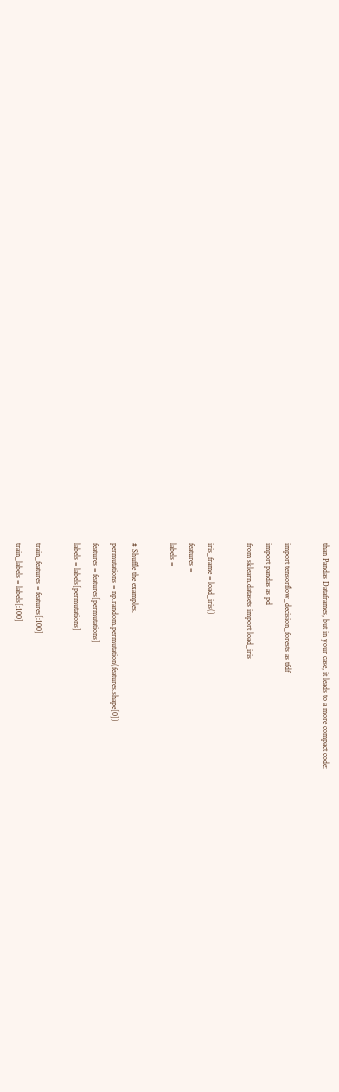than Pandas Dataframes, but in your case, it leads to a more compact code:

import tensorflow_decision_forests as tfdf
import pandas as pd
from sklearn.datasets import load_iris

iris_frame = load_iris()
features =
labels =

# Shuffle the examples.
permutations = np.random.permutation(features.shape[0])
features = features[permutations]
labels = labels[permutations]

train_features = features[:100]
train_labels = labels[:100]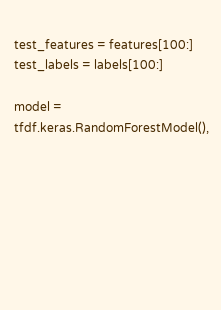test_features = features[100:]
test_labels = labels[100:]

model = tfdf.keras.RandomForestModel(),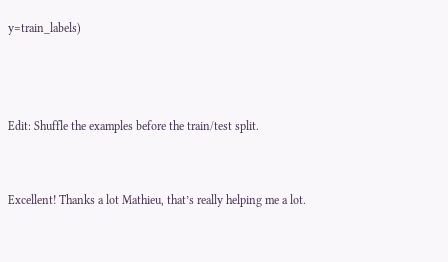y=train_labels)



Edit: Shuffle the examples before the train/test split.


Excellent! Thanks a lot Mathieu, that’s really helping me a lot.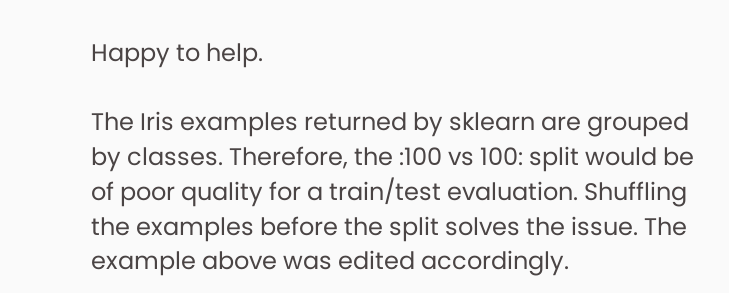Happy to help.

The Iris examples returned by sklearn are grouped by classes. Therefore, the :100 vs 100: split would be of poor quality for a train/test evaluation. Shuffling the examples before the split solves the issue. The example above was edited accordingly.